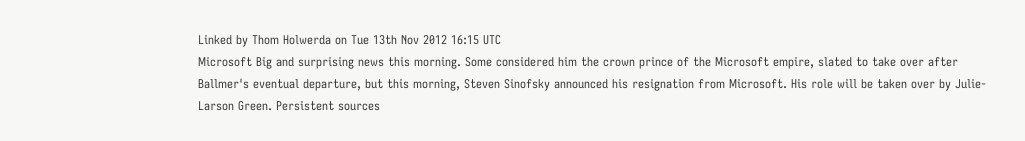Linked by Thom Holwerda on Tue 13th Nov 2012 16:15 UTC
Microsoft Big and surprising news this morning. Some considered him the crown prince of the Microsoft empire, slated to take over after Ballmer's eventual departure, but this morning, Steven Sinofsky announced his resignation from Microsoft. His role will be taken over by Julie-Larson Green. Persistent sources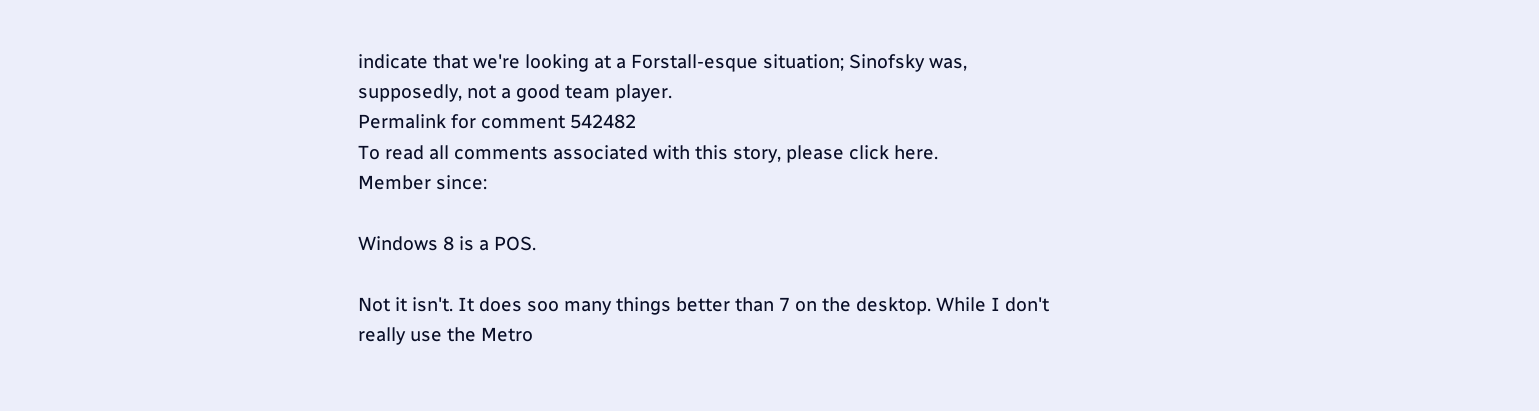indicate that we're looking at a Forstall-esque situation; Sinofsky was, supposedly, not a good team player.
Permalink for comment 542482
To read all comments associated with this story, please click here.
Member since:

Windows 8 is a POS.

Not it isn't. It does soo many things better than 7 on the desktop. While I don't really use the Metro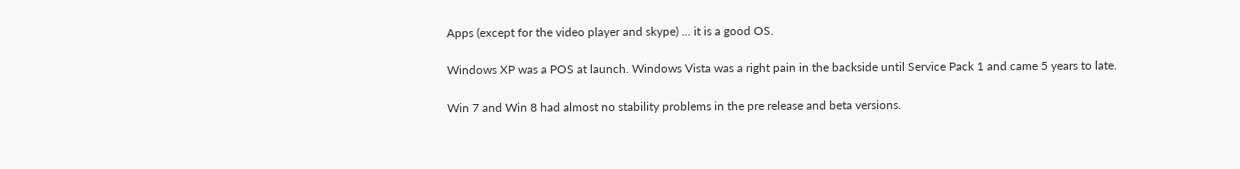Apps (except for the video player and skype) ... it is a good OS.

Windows XP was a POS at launch. Windows Vista was a right pain in the backside until Service Pack 1 and came 5 years to late.

Win 7 and Win 8 had almost no stability problems in the pre release and beta versions.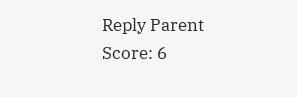Reply Parent Score: 6